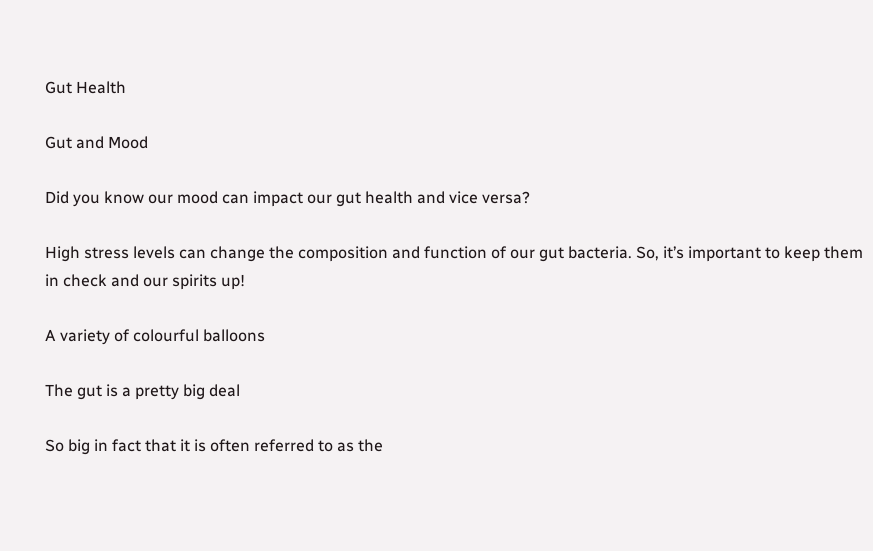Gut Health

Gut and Mood

Did you know our mood can impact our gut health and vice versa?

High stress levels can change the composition and function of our gut bacteria. So, it’s important to keep them in check and our spirits up!

A variety of colourful balloons

The gut is a pretty big deal

So big in fact that it is often referred to as the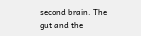second brain. The gut and the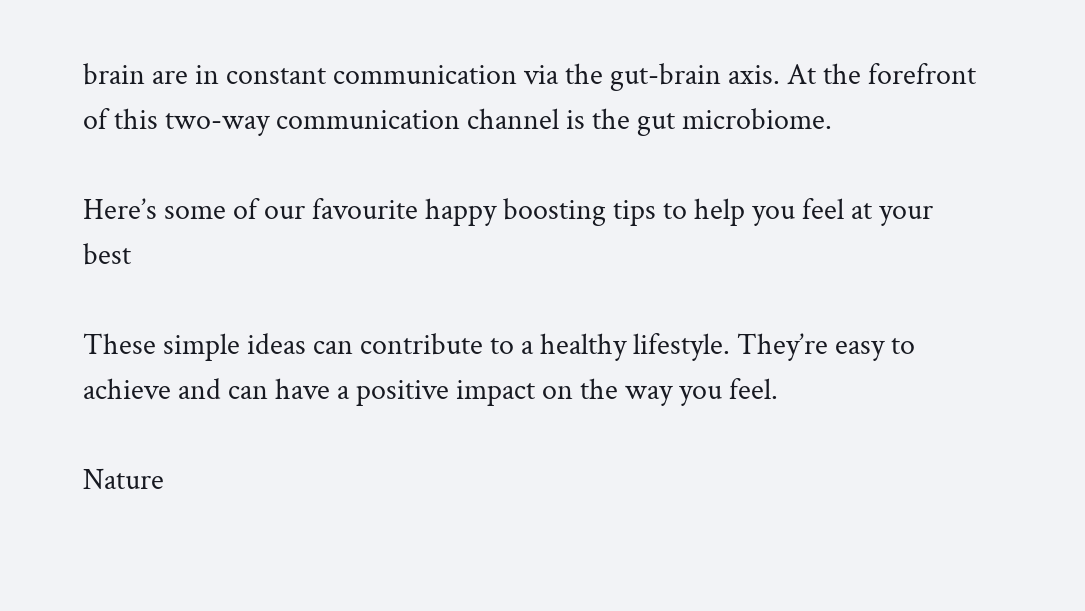brain are in constant communication via the gut-brain axis. At the forefront of this two-way communication channel is the gut microbiome.

Here’s some of our favourite happy boosting tips to help you feel at your best

These simple ideas can contribute to a healthy lifestyle. They’re easy to achieve and can have a positive impact on the way you feel.

Nature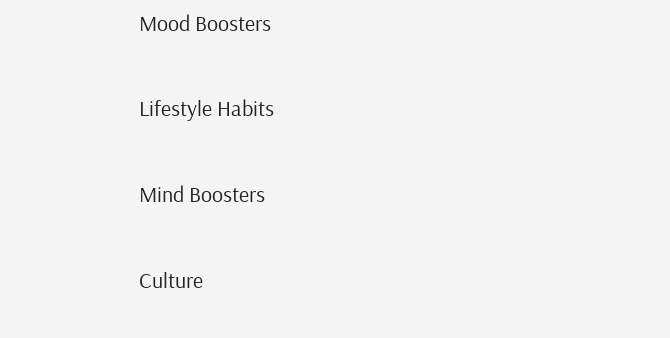Mood Boosters


Lifestyle Habits


Mind Boosters


Culture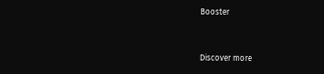Booster


Discover more